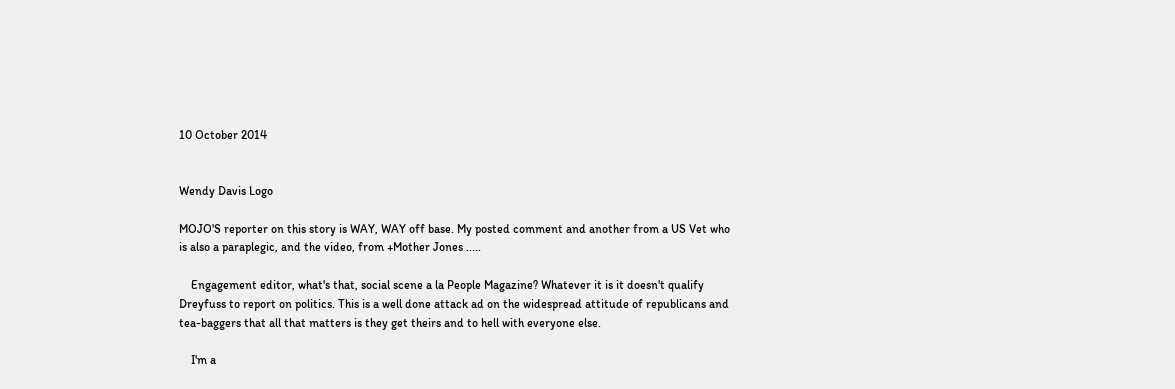10 October 2014


Wendy Davis Logo

MOJO'S reporter on this story is WAY, WAY off base. My posted comment and another from a US Vet who is also a paraplegic, and the video, from +Mother Jones .....

    Engagement editor, what's that, social scene a la People Magazine? Whatever it is it doesn't qualify Dreyfuss to report on politics. This is a well done attack ad on the widespread attitude of republicans and tea-baggers that all that matters is they get theirs and to hell with everyone else.

    I'm a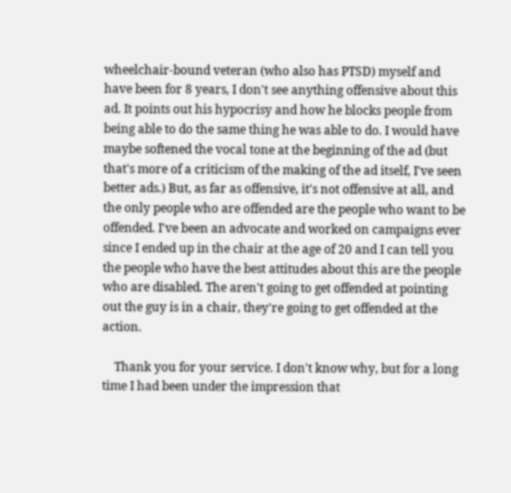wheelchair-bound veteran (who also has PTSD) myself and have been for 8 years, I don't see anything offensive about this ad. It points out his hypocrisy and how he blocks people from being able to do the same thing he was able to do. I would have maybe softened the vocal tone at the beginning of the ad (but that's more of a criticism of the making of the ad itself, I've seen better ads.) But, as far as offensive, it's not offensive at all, and the only people who are offended are the people who want to be offended. I've been an advocate and worked on campaigns ever since I ended up in the chair at the age of 20 and I can tell you the people who have the best attitudes about this are the people who are disabled. The aren't going to get offended at pointing out the guy is in a chair, they're going to get offended at the action.

    Thank you for your service. I don't know why, but for a long time I had been under the impression that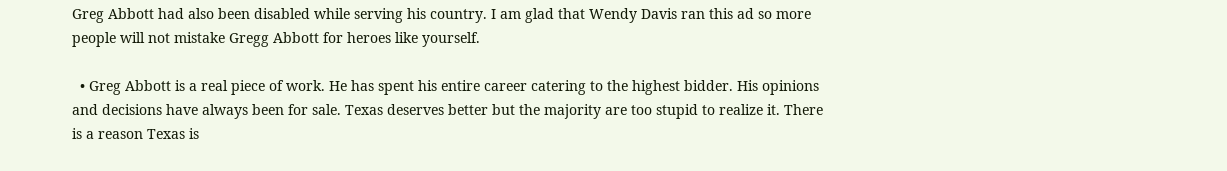Greg Abbott had also been disabled while serving his country. I am glad that Wendy Davis ran this ad so more people will not mistake Gregg Abbott for heroes like yourself.

  • Greg Abbott is a real piece of work. He has spent his entire career catering to the highest bidder. His opinions and decisions have always been for sale. Texas deserves better but the majority are too stupid to realize it. There is a reason Texas is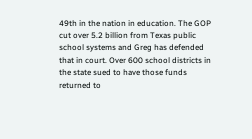49th in the nation in education. The GOP cut over 5.2 billion from Texas public school systems and Greg has defended that in court. Over 600 school districts in the state sued to have those funds returned to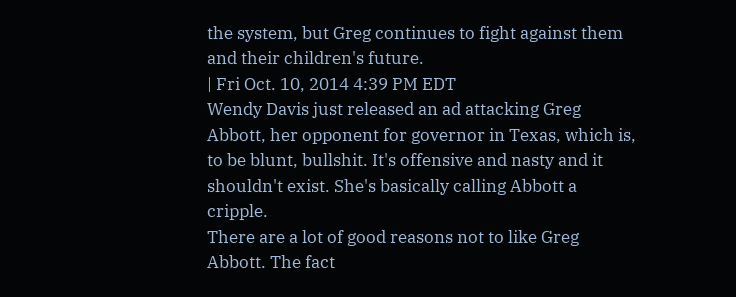the system, but Greg continues to fight against them and their children's future.
| Fri Oct. 10, 2014 4:39 PM EDT
Wendy Davis just released an ad attacking Greg Abbott, her opponent for governor in Texas, which is, to be blunt, bullshit. It's offensive and nasty and it shouldn't exist. She's basically calling Abbott a cripple.
There are a lot of good reasons not to like Greg Abbott. The fact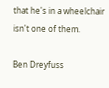that he's in a wheelchair isn't one of them.

Ben Dreyfuss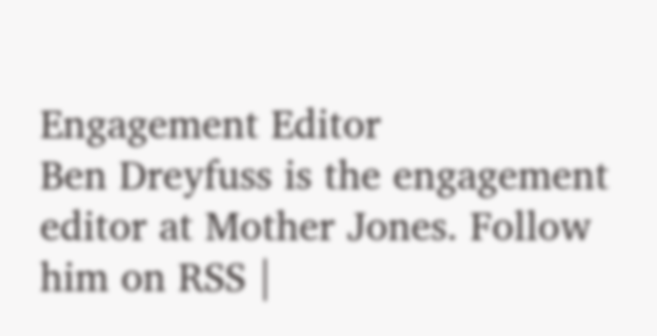Engagement Editor
Ben Dreyfuss is the engagement editor at Mother Jones. Follow him on RSS |